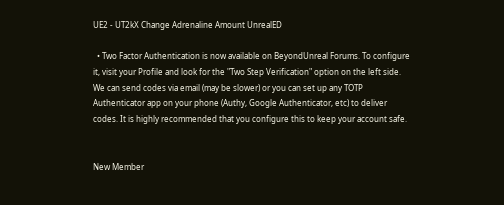UE2 - UT2kX Change Adrenaline Amount UnrealED

  • Two Factor Authentication is now available on BeyondUnreal Forums. To configure it, visit your Profile and look for the "Two Step Verification" option on the left side. We can send codes via email (may be slower) or you can set up any TOTP Authenticator app on your phone (Authy, Google Authenticator, etc) to deliver codes. It is highly recommended that you configure this to keep your account safe.


New Member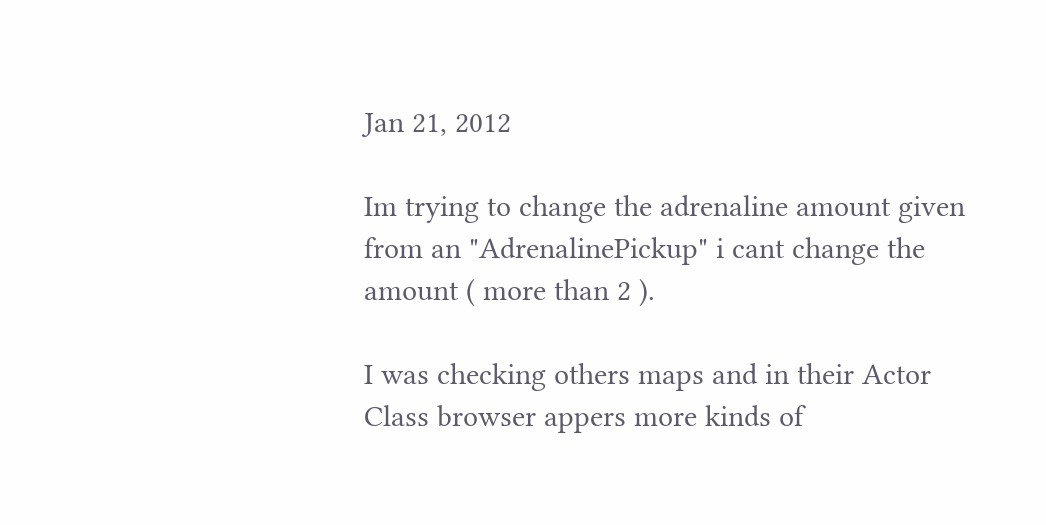Jan 21, 2012

Im trying to change the adrenaline amount given from an "AdrenalinePickup" i cant change the amount ( more than 2 ).

I was checking others maps and in their Actor Class browser appers more kinds of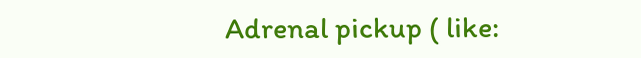Adrenal pickup ( like: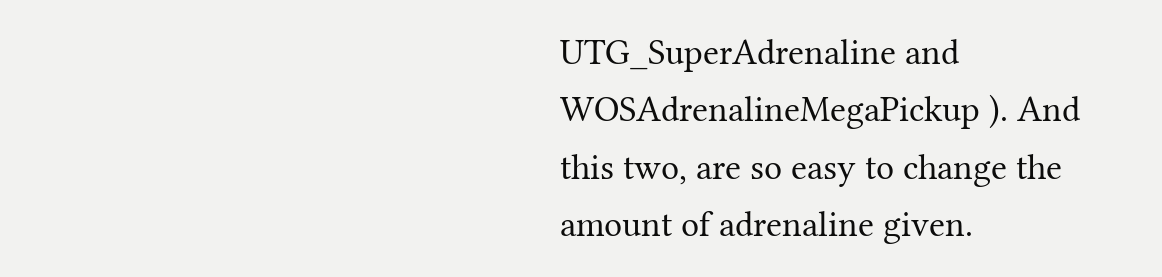UTG_SuperAdrenaline and WOSAdrenalineMegaPickup ). And this two, are so easy to change the amount of adrenaline given.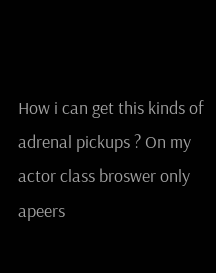How i can get this kinds of adrenal pickups ? On my actor class broswer only apeers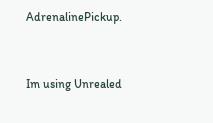AdrenalinePickup.


Im using Unrealed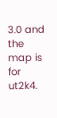3.0 and the map is for ut2k4.